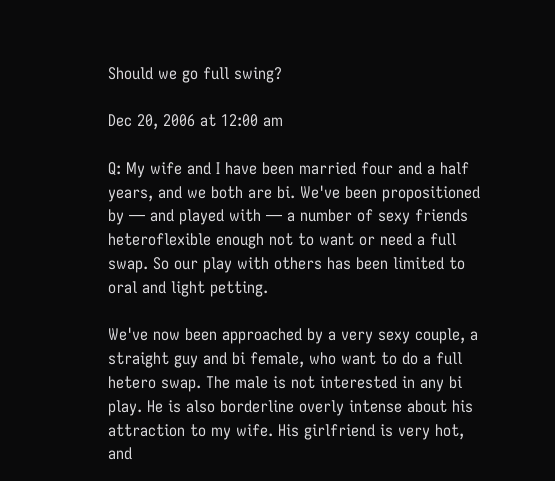Should we go full swing?

Dec 20, 2006 at 12:00 am

Q: My wife and I have been married four and a half years, and we both are bi. We've been propositioned by — and played with — a number of sexy friends heteroflexible enough not to want or need a full swap. So our play with others has been limited to oral and light petting.

We've now been approached by a very sexy couple, a straight guy and bi female, who want to do a full hetero swap. The male is not interested in any bi play. He is also borderline overly intense about his attraction to my wife. His girlfriend is very hot, and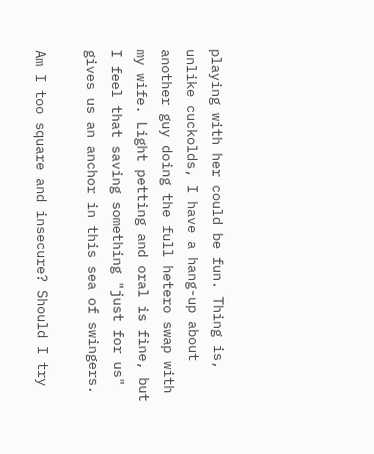playing with her could be fun. Thing is, unlike cuckolds, I have a hang-up about another guy doing the full hetero swap with my wife. Light petting and oral is fine, but I feel that saving something "just for us" gives us an anchor in this sea of swingers.

Am I too square and insecure? Should I try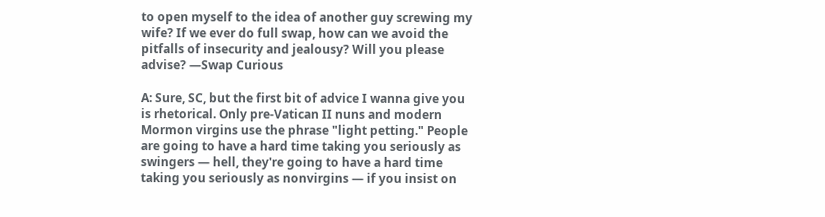to open myself to the idea of another guy screwing my wife? If we ever do full swap, how can we avoid the pitfalls of insecurity and jealousy? Will you please advise? —Swap Curious

A: Sure, SC, but the first bit of advice I wanna give you is rhetorical. Only pre-Vatican II nuns and modern Mormon virgins use the phrase "light petting." People are going to have a hard time taking you seriously as swingers — hell, they're going to have a hard time taking you seriously as nonvirgins — if you insist on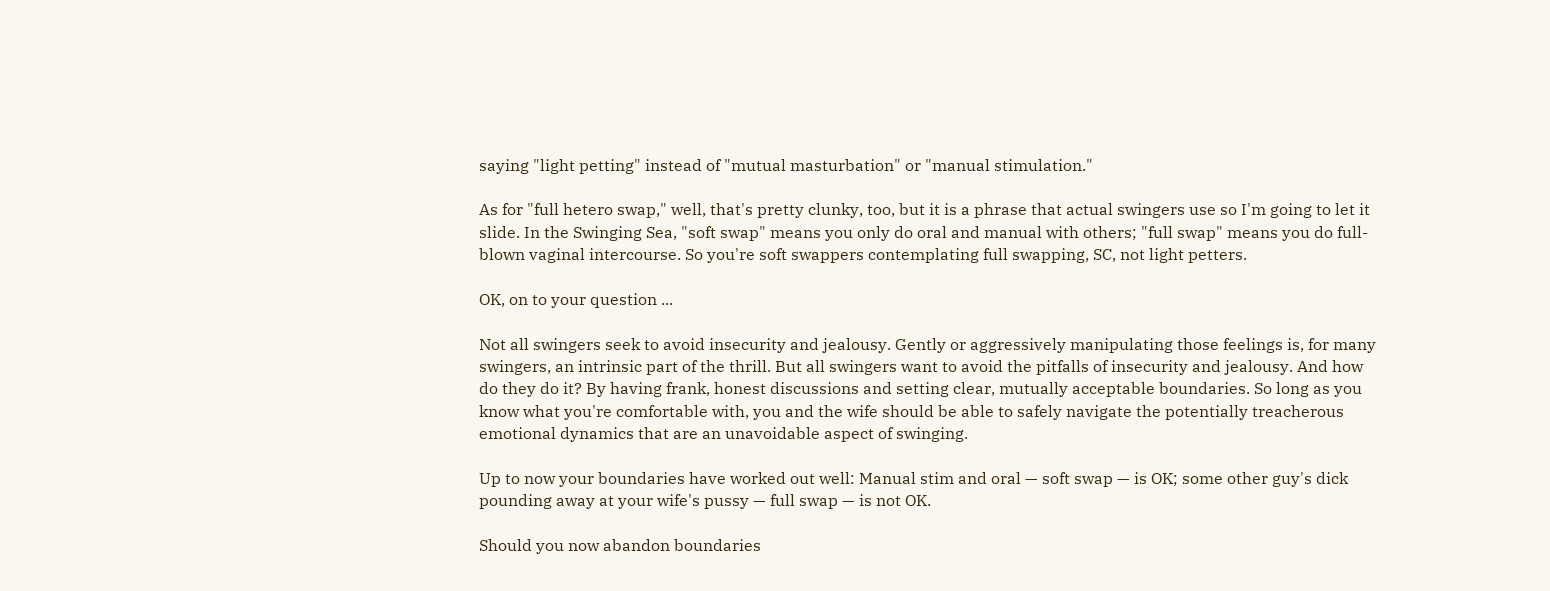saying "light petting" instead of "mutual masturbation" or "manual stimulation."

As for "full hetero swap," well, that's pretty clunky, too, but it is a phrase that actual swingers use so I'm going to let it slide. In the Swinging Sea, "soft swap" means you only do oral and manual with others; "full swap" means you do full-blown vaginal intercourse. So you're soft swappers contemplating full swapping, SC, not light petters.

OK, on to your question ...

Not all swingers seek to avoid insecurity and jealousy. Gently or aggressively manipulating those feelings is, for many swingers, an intrinsic part of the thrill. But all swingers want to avoid the pitfalls of insecurity and jealousy. And how do they do it? By having frank, honest discussions and setting clear, mutually acceptable boundaries. So long as you know what you're comfortable with, you and the wife should be able to safely navigate the potentially treacherous emotional dynamics that are an unavoidable aspect of swinging.

Up to now your boundaries have worked out well: Manual stim and oral — soft swap — is OK; some other guy's dick pounding away at your wife's pussy — full swap — is not OK.

Should you now abandon boundaries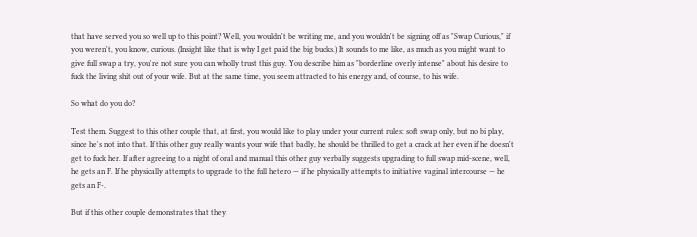that have served you so well up to this point? Well, you wouldn't be writing me, and you wouldn't be signing off as "Swap Curious," if you weren't, you know, curious. (Insight like that is why I get paid the big bucks.) It sounds to me like, as much as you might want to give full swap a try, you're not sure you can wholly trust this guy. You describe him as "borderline overly intense" about his desire to fuck the living shit out of your wife. But at the same time, you seem attracted to his energy and, of course, to his wife.

So what do you do?

Test them. Suggest to this other couple that, at first, you would like to play under your current rules: soft swap only, but no bi play, since he's not into that. If this other guy really wants your wife that badly, he should be thrilled to get a crack at her even if he doesn't get to fuck her. If after agreeing to a night of oral and manual this other guy verbally suggests upgrading to full swap mid-scene, well, he gets an F. If he physically attempts to upgrade to the full hetero — if he physically attempts to initiative vaginal intercourse — he gets an F-.

But if this other couple demonstrates that they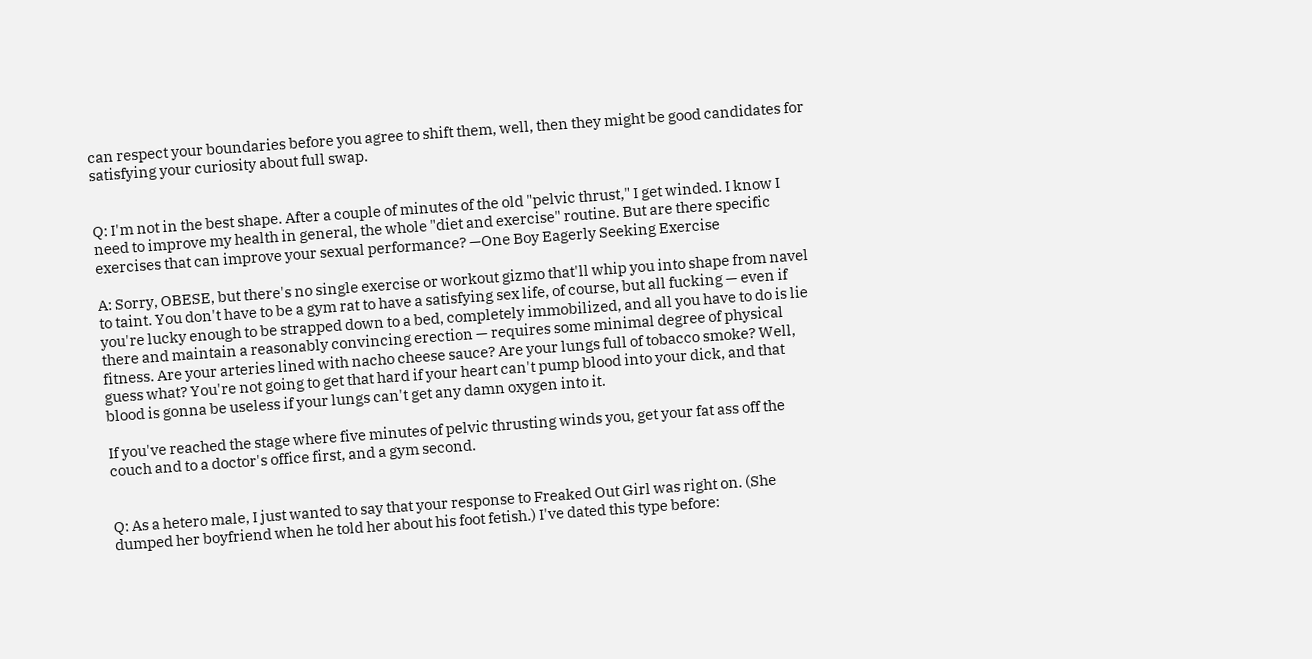can respect your boundaries before you agree to shift them, well, then they might be good candidates for satisfying your curiosity about full swap.


Q: I'm not in the best shape. After a couple of minutes of the old "pelvic thrust," I get winded. I know I need to improve my health in general, the whole "diet and exercise" routine. But are there specific exercises that can improve your sexual performance? —One Boy Eagerly Seeking Exercise

A: Sorry, OBESE, but there's no single exercise or workout gizmo that'll whip you into shape from navel to taint. You don't have to be a gym rat to have a satisfying sex life, of course, but all fucking — even if you're lucky enough to be strapped down to a bed, completely immobilized, and all you have to do is lie there and maintain a reasonably convincing erection — requires some minimal degree of physical fitness. Are your arteries lined with nacho cheese sauce? Are your lungs full of tobacco smoke? Well, guess what? You're not going to get that hard if your heart can't pump blood into your dick, and that blood is gonna be useless if your lungs can't get any damn oxygen into it.

If you've reached the stage where five minutes of pelvic thrusting winds you, get your fat ass off the couch and to a doctor's office first, and a gym second.


Q: As a hetero male, I just wanted to say that your response to Freaked Out Girl was right on. (She dumped her boyfriend when he told her about his foot fetish.) I've dated this type before: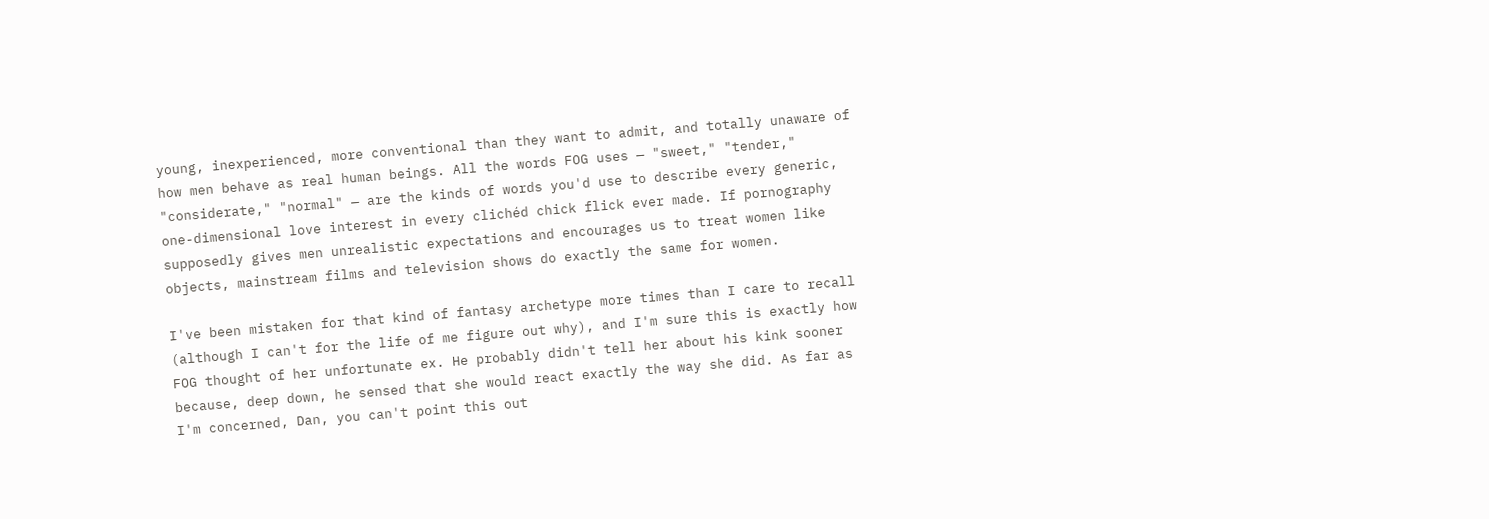young, inexperienced, more conventional than they want to admit, and totally unaware of how men behave as real human beings. All the words FOG uses — "sweet," "tender," "considerate," "normal" — are the kinds of words you'd use to describe every generic, one-dimensional love interest in every clichéd chick flick ever made. If pornography supposedly gives men unrealistic expectations and encourages us to treat women like objects, mainstream films and television shows do exactly the same for women.

I've been mistaken for that kind of fantasy archetype more times than I care to recall (although I can't for the life of me figure out why), and I'm sure this is exactly how FOG thought of her unfortunate ex. He probably didn't tell her about his kink sooner because, deep down, he sensed that she would react exactly the way she did. As far as I'm concerned, Dan, you can't point this out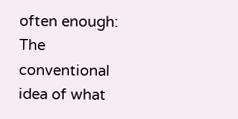often enough: The conventional idea of what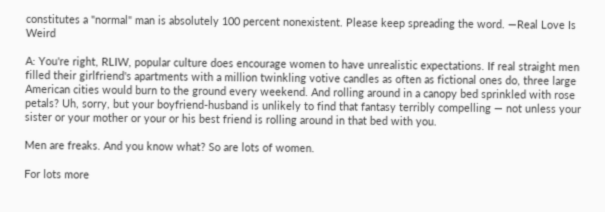constitutes a "normal" man is absolutely 100 percent nonexistent. Please keep spreading the word. —Real Love Is Weird

A: You're right, RLIW, popular culture does encourage women to have unrealistic expectations. If real straight men filled their girlfriend's apartments with a million twinkling votive candles as often as fictional ones do, three large American cities would burn to the ground every weekend. And rolling around in a canopy bed sprinkled with rose petals? Uh, sorry, but your boyfriend-husband is unlikely to find that fantasy terribly compelling — not unless your sister or your mother or your or his best friend is rolling around in that bed with you.

Men are freaks. And you know what? So are lots of women.

For lots more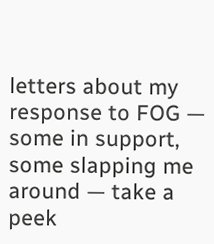letters about my response to FOG — some in support, some slapping me around — take a peek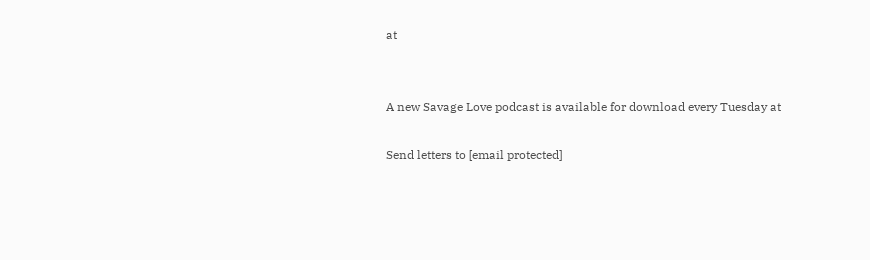at


A new Savage Love podcast is available for download every Tuesday at

Send letters to [email protected]